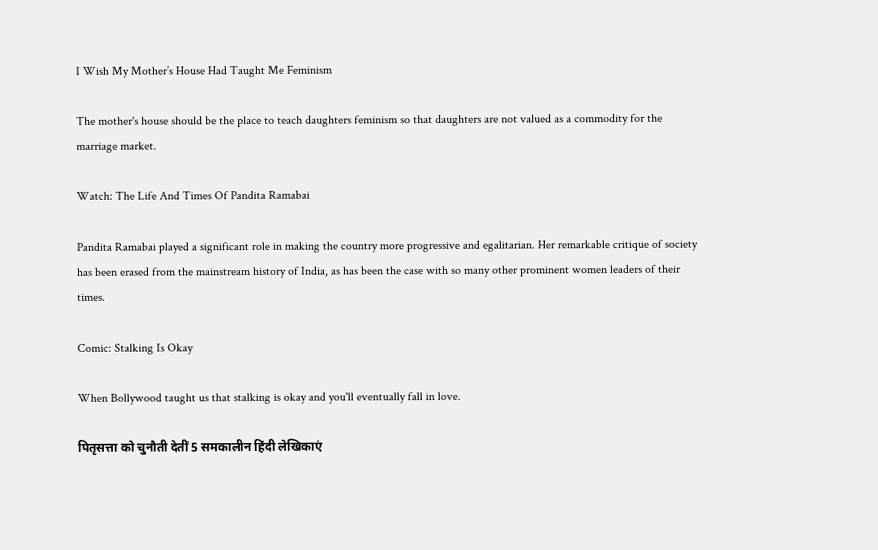I Wish My Mother’s House Had Taught Me Feminism

The mother's house should be the place to teach daughters feminism so that daughters are not valued as a commodity for the marriage market.

Watch: The Life And Times Of Pandita Ramabai

Pandita Ramabai played a significant role in making the country more progressive and egalitarian. Her remarkable critique of society has been erased from the mainstream history of India, as has been the case with so many other prominent women leaders of their times.

Comic: Stalking Is Okay

When Bollywood taught us that stalking is okay and you'll eventually fall in love.

पितृसत्ता को चुनौती देतीं 5 समकालीन हिंदी लेखिकाएं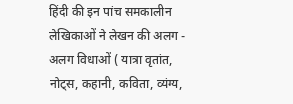हिंदी की इन पांच समकालीन लेखिकाओं ने लेखन की अलग - अलग विधाओं ( यात्रा वृतांत, नोट्स, कहानी, कविता, व्यंग्य,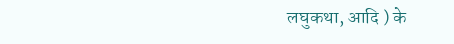लघुकथा, आदि ) के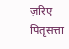ज़रिए पितृसत्ता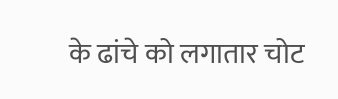के ढांचे को लगातार चोट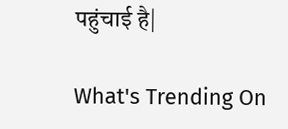पहुंचाई है|

What's Trending On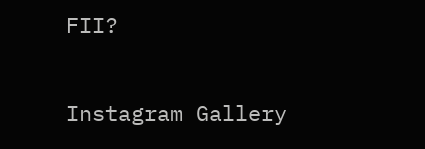FII?

Instagram Gallery